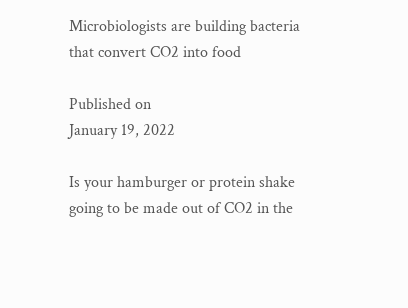Microbiologists are building bacteria that convert CO2 into food

Published on
January 19, 2022

Is your hamburger or protein shake going to be made out of CO2 in the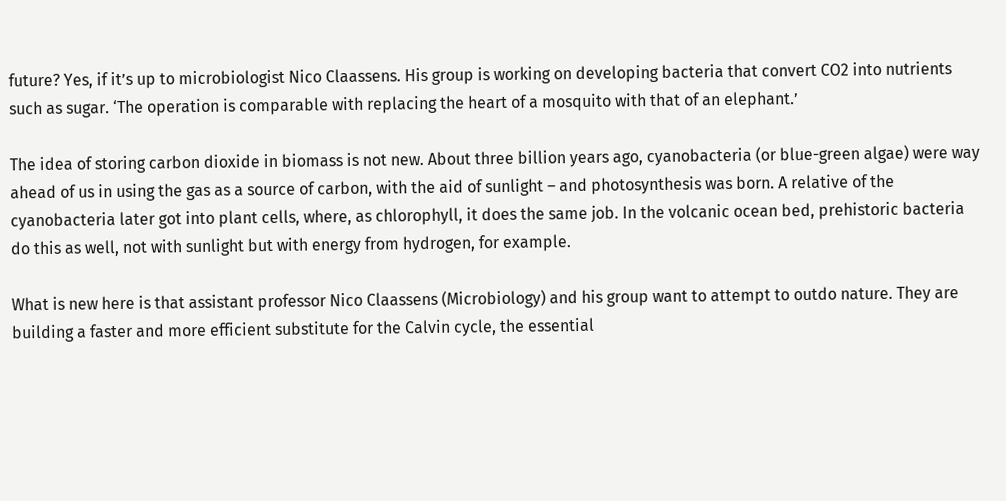future? Yes, if it’s up to microbiologist Nico Claassens. His group is working on developing bacteria that convert CO2 into nutrients such as sugar. ‘The operation is comparable with replacing the heart of a mosquito with that of an elephant.’

The idea of storing carbon dioxide in biomass is not new. About three billion years ago, cyanobacteria (or blue-green algae) were way ahead of us in using the gas as a source of carbon, with the aid of sunlight – and photosynthesis was born. A relative of the cyanobacteria later got into plant cells, where, as chlorophyll, it does the same job. In the volcanic ocean bed, prehistoric bacteria do this as well, not with sunlight but with energy from hydrogen, for example.

What is new here is that assistant professor Nico Claassens (Microbiology) and his group want to attempt to outdo nature. They are building a faster and more efficient substitute for the Calvin cycle, the essential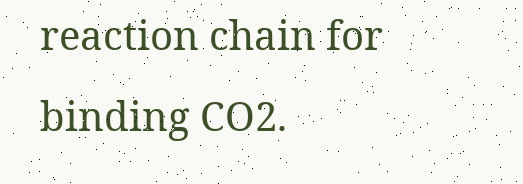reaction chain for binding CO2.